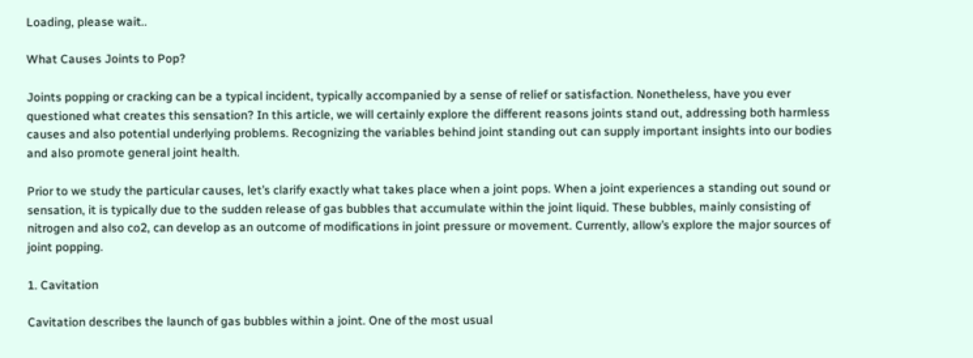Loading, please wait..

What Causes Joints to Pop?

Joints popping or cracking can be a typical incident, typically accompanied by a sense of relief or satisfaction. Nonetheless, have you ever questioned what creates this sensation? In this article, we will certainly explore the different reasons joints stand out, addressing both harmless causes and also potential underlying problems. Recognizing the variables behind joint standing out can supply important insights into our bodies and also promote general joint health.

Prior to we study the particular causes, let’s clarify exactly what takes place when a joint pops. When a joint experiences a standing out sound or sensation, it is typically due to the sudden release of gas bubbles that accumulate within the joint liquid. These bubbles, mainly consisting of nitrogen and also co2, can develop as an outcome of modifications in joint pressure or movement. Currently, allow’s explore the major sources of joint popping.

1. Cavitation

Cavitation describes the launch of gas bubbles within a joint. One of the most usual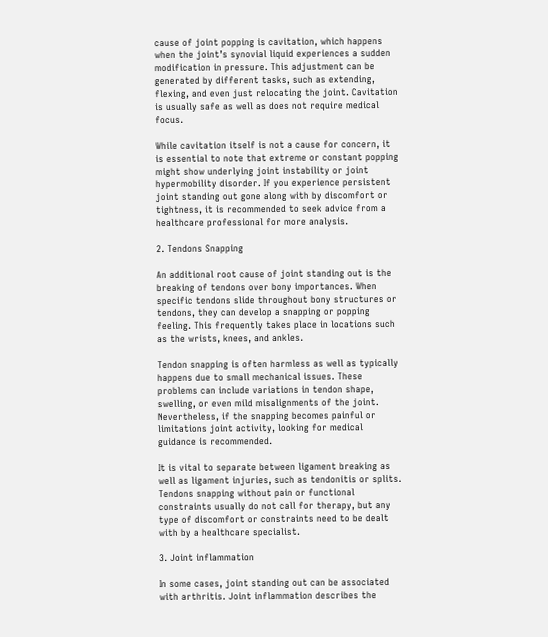cause of joint popping is cavitation, which happens when the joint’s synovial liquid experiences a sudden modification in pressure. This adjustment can be generated by different tasks, such as extending, flexing, and even just relocating the joint. Cavitation is usually safe as well as does not require medical focus.

While cavitation itself is not a cause for concern, it is essential to note that extreme or constant popping might show underlying joint instability or joint hypermobility disorder. If you experience persistent joint standing out gone along with by discomfort or tightness, it is recommended to seek advice from a healthcare professional for more analysis.

2. Tendons Snapping

An additional root cause of joint standing out is the breaking of tendons over bony importances. When specific tendons slide throughout bony structures or tendons, they can develop a snapping or popping feeling. This frequently takes place in locations such as the wrists, knees, and ankles.

Tendon snapping is often harmless as well as typically happens due to small mechanical issues. These problems can include variations in tendon shape, swelling, or even mild misalignments of the joint. Nevertheless, if the snapping becomes painful or limitations joint activity, looking for medical guidance is recommended.

It is vital to separate between ligament breaking as well as ligament injuries, such as tendonitis or splits. Tendons snapping without pain or functional constraints usually do not call for therapy, but any type of discomfort or constraints need to be dealt with by a healthcare specialist.

3. Joint inflammation

In some cases, joint standing out can be associated with arthritis. Joint inflammation describes the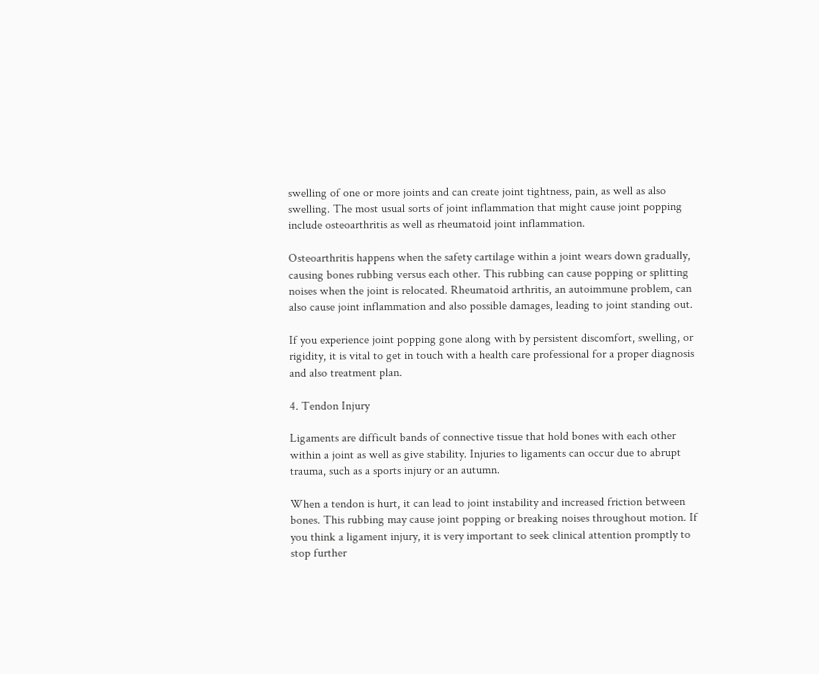swelling of one or more joints and can create joint tightness, pain, as well as also swelling. The most usual sorts of joint inflammation that might cause joint popping include osteoarthritis as well as rheumatoid joint inflammation.

Osteoarthritis happens when the safety cartilage within a joint wears down gradually, causing bones rubbing versus each other. This rubbing can cause popping or splitting noises when the joint is relocated. Rheumatoid arthritis, an autoimmune problem, can also cause joint inflammation and also possible damages, leading to joint standing out.

If you experience joint popping gone along with by persistent discomfort, swelling, or rigidity, it is vital to get in touch with a health care professional for a proper diagnosis and also treatment plan.

4. Tendon Injury

Ligaments are difficult bands of connective tissue that hold bones with each other within a joint as well as give stability. Injuries to ligaments can occur due to abrupt trauma, such as a sports injury or an autumn.

When a tendon is hurt, it can lead to joint instability and increased friction between bones. This rubbing may cause joint popping or breaking noises throughout motion. If you think a ligament injury, it is very important to seek clinical attention promptly to stop further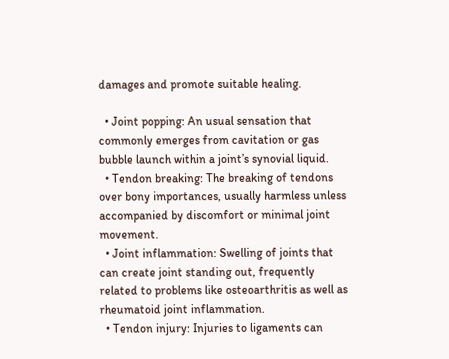damages and promote suitable healing.

  • Joint popping: An usual sensation that commonly emerges from cavitation or gas bubble launch within a joint’s synovial liquid.
  • Tendon breaking: The breaking of tendons over bony importances, usually harmless unless accompanied by discomfort or minimal joint movement.
  • Joint inflammation: Swelling of joints that can create joint standing out, frequently related to problems like osteoarthritis as well as rheumatoid joint inflammation.
  • Tendon injury: Injuries to ligaments can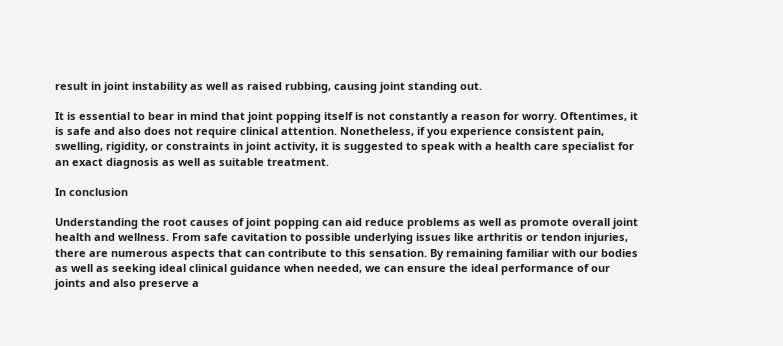result in joint instability as well as raised rubbing, causing joint standing out.

It is essential to bear in mind that joint popping itself is not constantly a reason for worry. Oftentimes, it is safe and also does not require clinical attention. Nonetheless, if you experience consistent pain, swelling, rigidity, or constraints in joint activity, it is suggested to speak with a health care specialist for an exact diagnosis as well as suitable treatment.

In conclusion

Understanding the root causes of joint popping can aid reduce problems as well as promote overall joint health and wellness. From safe cavitation to possible underlying issues like arthritis or tendon injuries, there are numerous aspects that can contribute to this sensation. By remaining familiar with our bodies as well as seeking ideal clinical guidance when needed, we can ensure the ideal performance of our joints and also preserve a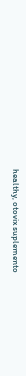healthy, otovix suplemento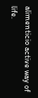alimenticio active way of life.